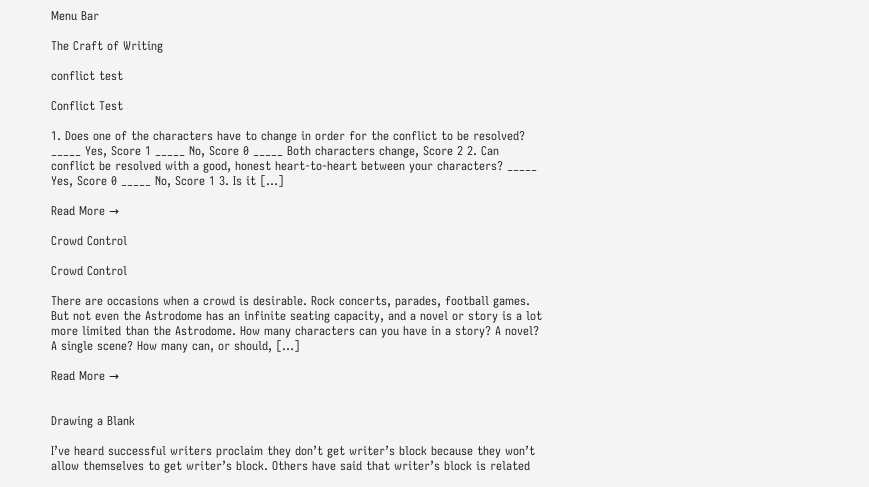Menu Bar

The Craft of Writing

conflict test

Conflict Test

1. Does one of the characters have to change in order for the conflict to be resolved? _____ Yes, Score 1 _____ No, Score 0 _____ Both characters change, Score 2 2. Can conflict be resolved with a good, honest heart-to-heart between your characters? _____ Yes, Score 0 _____ No, Score 1 3. Is it […]

Read More →

Crowd Control

Crowd Control

There are occasions when a crowd is desirable. Rock concerts, parades, football games. But not even the Astrodome has an infinite seating capacity, and a novel or story is a lot more limited than the Astrodome. How many characters can you have in a story? A novel? A single scene? How many can, or should, […]

Read More →


Drawing a Blank

I’ve heard successful writers proclaim they don’t get writer’s block because they won’t allow themselves to get writer’s block. Others have said that writer’s block is related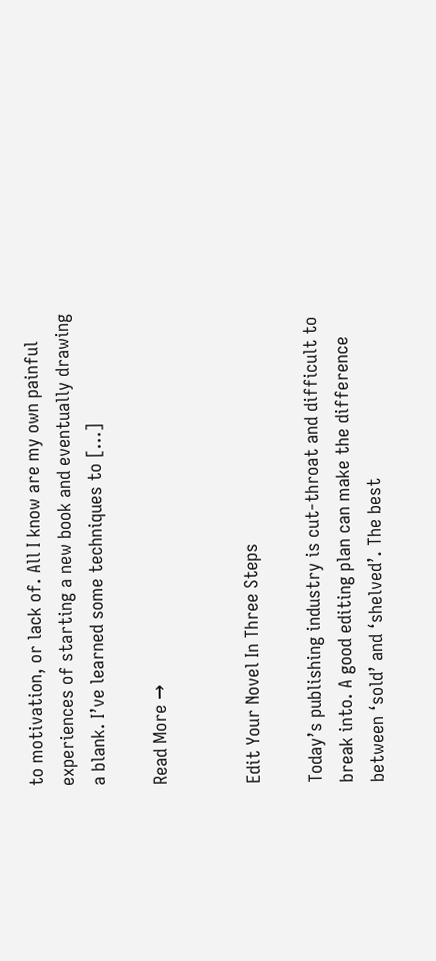to motivation, or lack of. All I know are my own painful experiences of starting a new book and eventually drawing a blank. I’ve learned some techniques to […]

Read More →


Edit Your Novel In Three Steps

Today’s publishing industry is cut-throat and difficult to break into. A good editing plan can make the difference between ‘sold’ and ‘shelved’. The best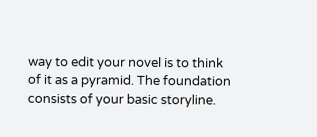way to edit your novel is to think of it as a pyramid. The foundation consists of your basic storyline.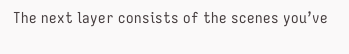The next layer consists of the scenes you’ve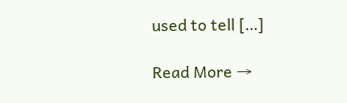used to tell […]

Read More →